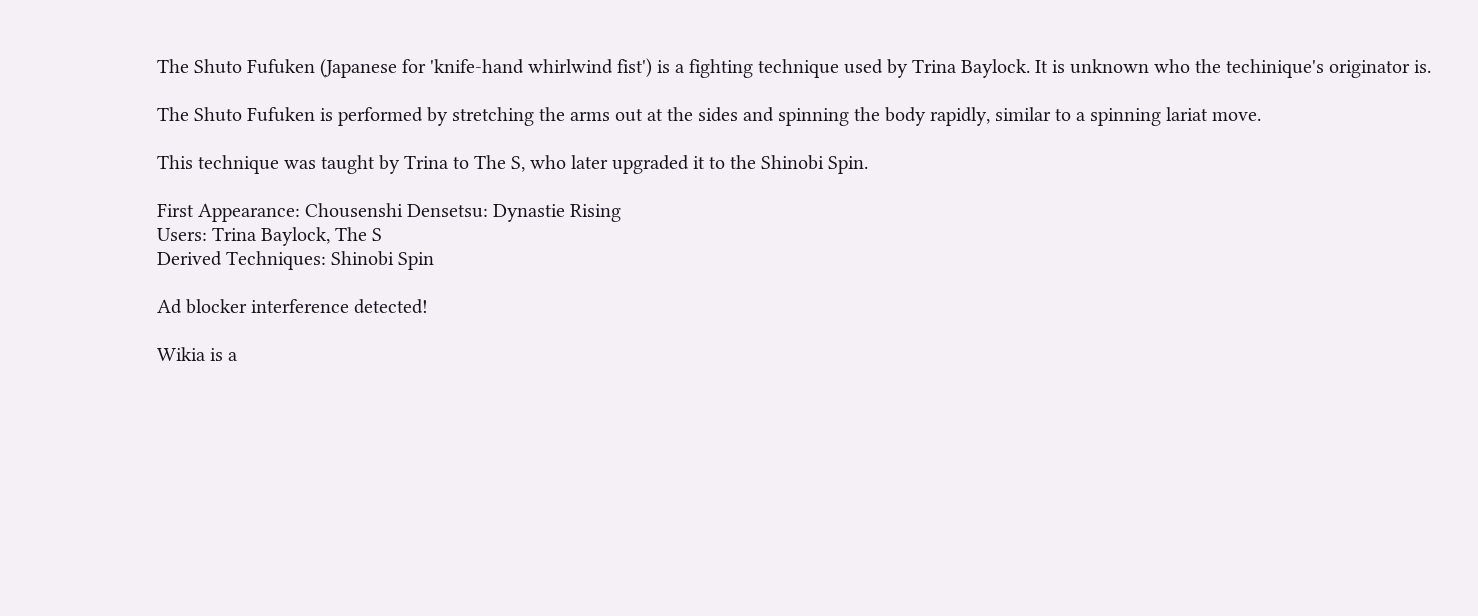The Shuto Fufuken (Japanese for 'knife-hand whirlwind fist') is a fighting technique used by Trina Baylock. It is unknown who the techinique's originator is.

The Shuto Fufuken is performed by stretching the arms out at the sides and spinning the body rapidly, similar to a spinning lariat move.

This technique was taught by Trina to The S, who later upgraded it to the Shinobi Spin.

First Appearance: Chousenshi Densetsu: Dynastie Rising
Users: Trina Baylock, The S
Derived Techniques: Shinobi Spin

Ad blocker interference detected!

Wikia is a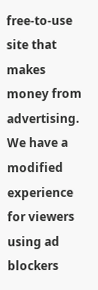free-to-use site that makes money from advertising. We have a modified experience for viewers using ad blockers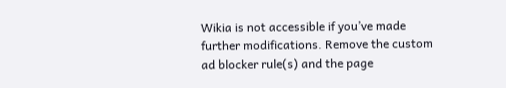Wikia is not accessible if you’ve made further modifications. Remove the custom ad blocker rule(s) and the page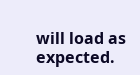will load as expected.